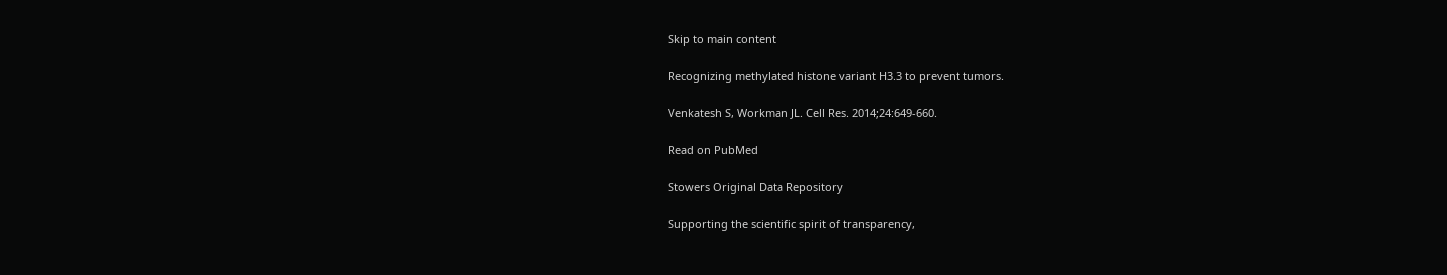Skip to main content

Recognizing methylated histone variant H3.3 to prevent tumors.

Venkatesh S, Workman JL. Cell Res. 2014;24:649-660.

Read on PubMed

Stowers Original Data Repository

Supporting the scientific spirit of transparency,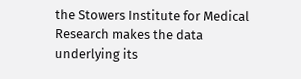the Stowers Institute for Medical Research makes the data underlying its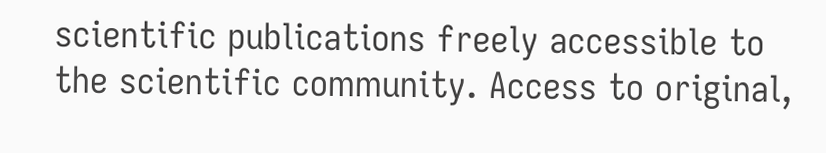scientific publications freely accessible to the scientific community. Access to original,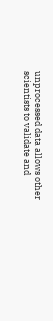unprocessed data allows other scientists to validate and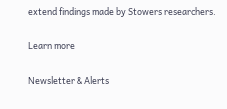extend findings made by Stowers researchers.

Learn more

Newsletter & Alerts